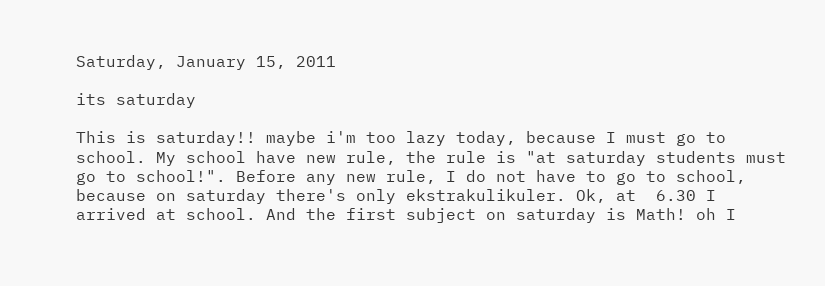Saturday, January 15, 2011

its saturday

This is saturday!! maybe i'm too lazy today, because I must go to school. My school have new rule, the rule is "at saturday students must go to school!". Before any new rule, I do not have to go to school, because on saturday there's only ekstrakulikuler. Ok, at  6.30 I arrived at school. And the first subject on saturday is Math! oh I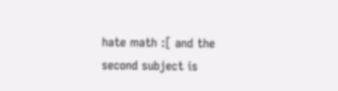hate math :[ and the second subject is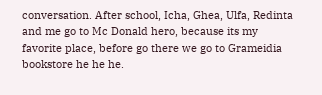conversation. After school, Icha, Ghea, Ulfa, Redinta and me go to Mc Donald hero, because its my favorite place, before go there we go to Grameidia bookstore he he he.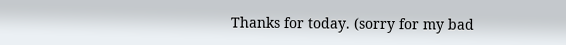Thanks for today. (sorry for my bad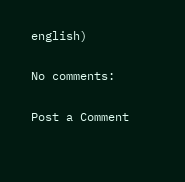english)

No comments:

Post a Comment